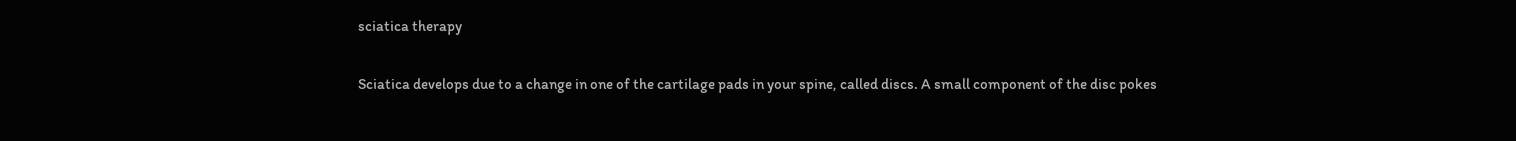sciatica therapy

Sciatica develops due to a change in one of the cartilage pads in your spine, called discs. A small component of the disc pokes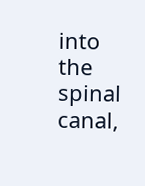into the spinal canal,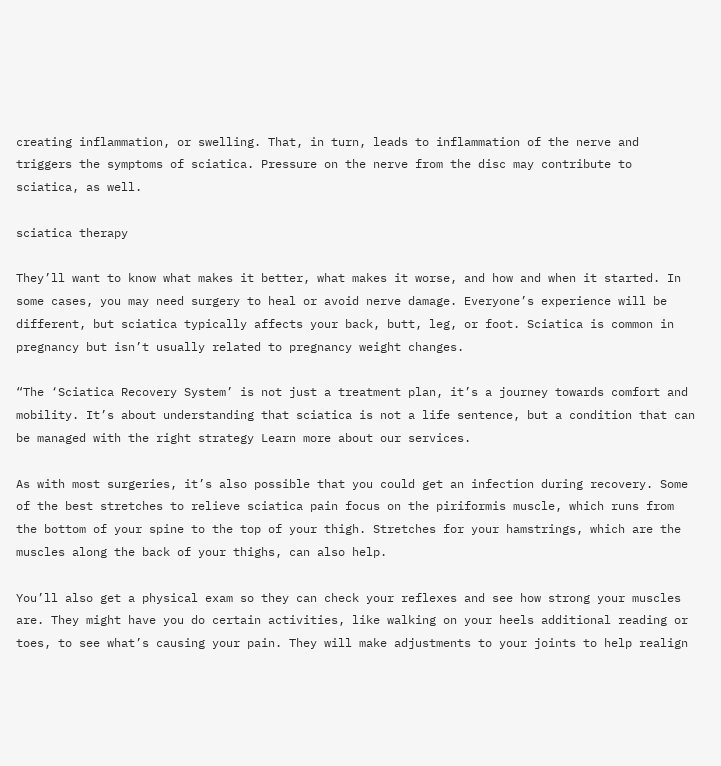creating inflammation, or swelling. That, in turn, leads to inflammation of the nerve and triggers the symptoms of sciatica. Pressure on the nerve from the disc may contribute to sciatica, as well.

sciatica therapy

They’ll want to know what makes it better, what makes it worse, and how and when it started. In some cases, you may need surgery to heal or avoid nerve damage. Everyone’s experience will be different, but sciatica typically affects your back, butt, leg, or foot. Sciatica is common in pregnancy but isn’t usually related to pregnancy weight changes.

“The ‘Sciatica Recovery System’ is not just a treatment plan, it’s a journey towards comfort and mobility. It’s about understanding that sciatica is not a life sentence, but a condition that can be managed with the right strategy Learn more about our services.

As with most surgeries, it’s also possible that you could get an infection during recovery. Some of the best stretches to relieve sciatica pain focus on the piriformis muscle, which runs from the bottom of your spine to the top of your thigh. Stretches for your hamstrings, which are the muscles along the back of your thighs, can also help.

You’ll also get a physical exam so they can check your reflexes and see how strong your muscles are. They might have you do certain activities, like walking on your heels additional reading or toes, to see what’s causing your pain. They will make adjustments to your joints to help realign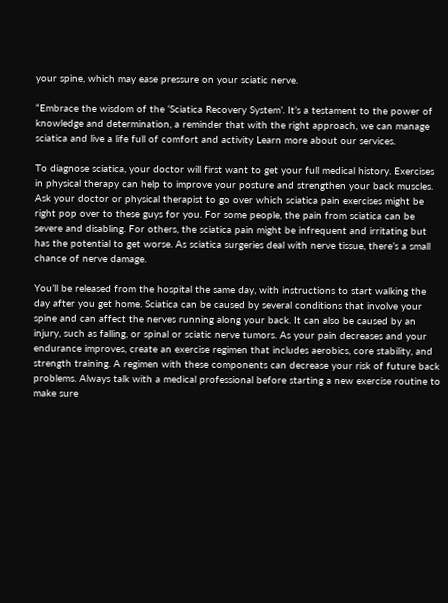your spine, which may ease pressure on your sciatic nerve.

“Embrace the wisdom of the ‘Sciatica Recovery System’. It’s a testament to the power of knowledge and determination, a reminder that with the right approach, we can manage sciatica and live a life full of comfort and activity Learn more about our services.

To diagnose sciatica, your doctor will first want to get your full medical history. Exercises in physical therapy can help to improve your posture and strengthen your back muscles. Ask your doctor or physical therapist to go over which sciatica pain exercises might be right pop over to these guys for you. For some people, the pain from sciatica can be severe and disabling. For others, the sciatica pain might be infrequent and irritating but has the potential to get worse. As sciatica surgeries deal with nerve tissue, there’s a small chance of nerve damage.

You’ll be released from the hospital the same day, with instructions to start walking the day after you get home. Sciatica can be caused by several conditions that involve your spine and can affect the nerves running along your back. It can also be caused by an injury, such as falling, or spinal or sciatic nerve tumors. As your pain decreases and your endurance improves, create an exercise regimen that includes aerobics, core stability, and strength training. A regimen with these components can decrease your risk of future back problems. Always talk with a medical professional before starting a new exercise routine to make sure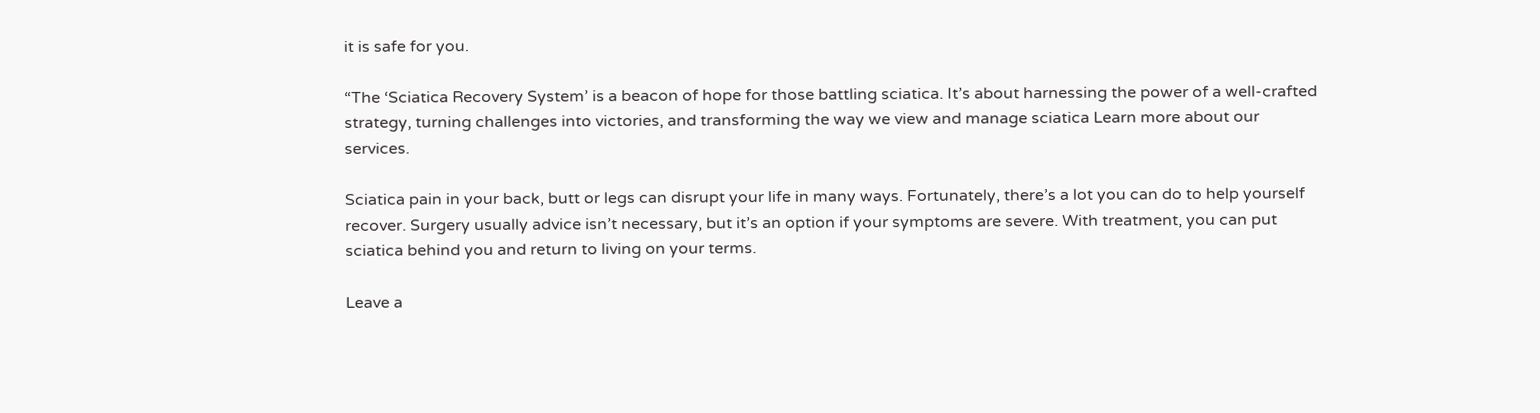it is safe for you.

“The ‘Sciatica Recovery System’ is a beacon of hope for those battling sciatica. It’s about harnessing the power of a well-crafted strategy, turning challenges into victories, and transforming the way we view and manage sciatica Learn more about our services.

Sciatica pain in your back, butt or legs can disrupt your life in many ways. Fortunately, there’s a lot you can do to help yourself recover. Surgery usually advice isn’t necessary, but it’s an option if your symptoms are severe. With treatment, you can put sciatica behind you and return to living on your terms.

Leave a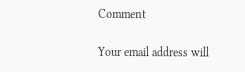Comment

Your email address will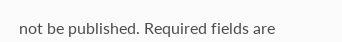not be published. Required fields are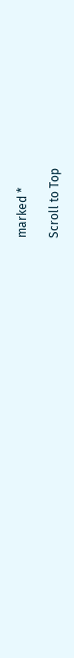marked *

Scroll to Top